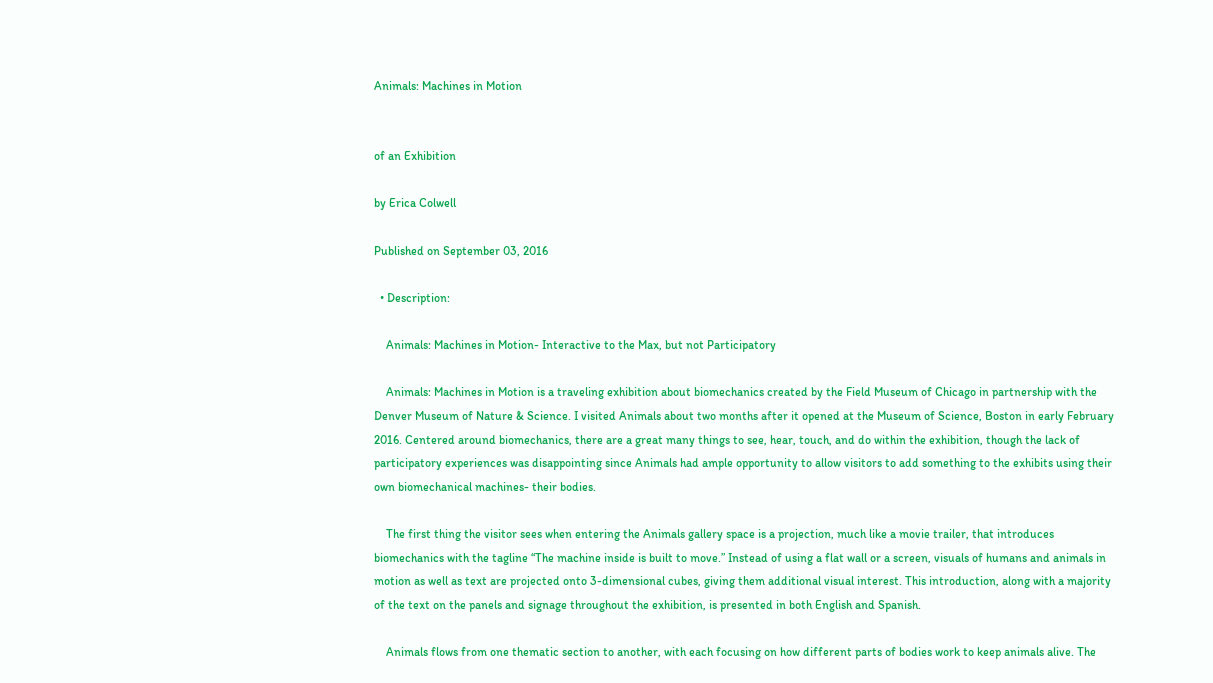Animals: Machines in Motion


of an Exhibition

by Erica Colwell

Published on September 03, 2016

  • Description:

    Animals: Machines in Motion- Interactive to the Max, but not Participatory

    Animals: Machines in Motion is a traveling exhibition about biomechanics created by the Field Museum of Chicago in partnership with the Denver Museum of Nature & Science. I visited Animals about two months after it opened at the Museum of Science, Boston in early February 2016. Centered around biomechanics, there are a great many things to see, hear, touch, and do within the exhibition, though the lack of participatory experiences was disappointing since Animals had ample opportunity to allow visitors to add something to the exhibits using their own biomechanical machines- their bodies.

    The first thing the visitor sees when entering the Animals gallery space is a projection, much like a movie trailer, that introduces biomechanics with the tagline “The machine inside is built to move.” Instead of using a flat wall or a screen, visuals of humans and animals in motion as well as text are projected onto 3-dimensional cubes, giving them additional visual interest. This introduction, along with a majority of the text on the panels and signage throughout the exhibition, is presented in both English and Spanish.

    Animals flows from one thematic section to another, with each focusing on how different parts of bodies work to keep animals alive. The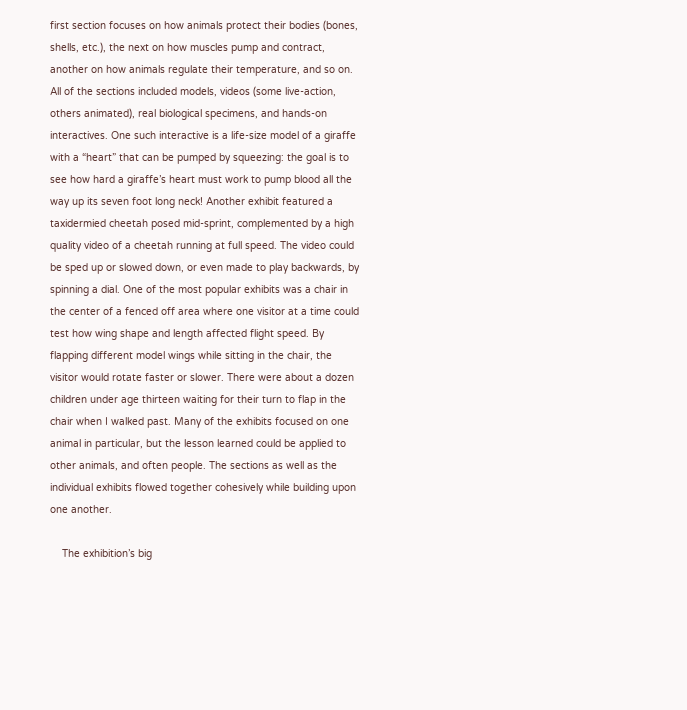first section focuses on how animals protect their bodies (bones, shells, etc.), the next on how muscles pump and contract, another on how animals regulate their temperature, and so on. All of the sections included models, videos (some live-action, others animated), real biological specimens, and hands-on interactives. One such interactive is a life-size model of a giraffe with a “heart” that can be pumped by squeezing: the goal is to see how hard a giraffe’s heart must work to pump blood all the way up its seven foot long neck! Another exhibit featured a taxidermied cheetah posed mid-sprint, complemented by a high quality video of a cheetah running at full speed. The video could be sped up or slowed down, or even made to play backwards, by spinning a dial. One of the most popular exhibits was a chair in the center of a fenced off area where one visitor at a time could test how wing shape and length affected flight speed. By flapping different model wings while sitting in the chair, the visitor would rotate faster or slower. There were about a dozen children under age thirteen waiting for their turn to flap in the chair when I walked past. Many of the exhibits focused on one animal in particular, but the lesson learned could be applied to other animals, and often people. The sections as well as the individual exhibits flowed together cohesively while building upon one another.

    The exhibition’s big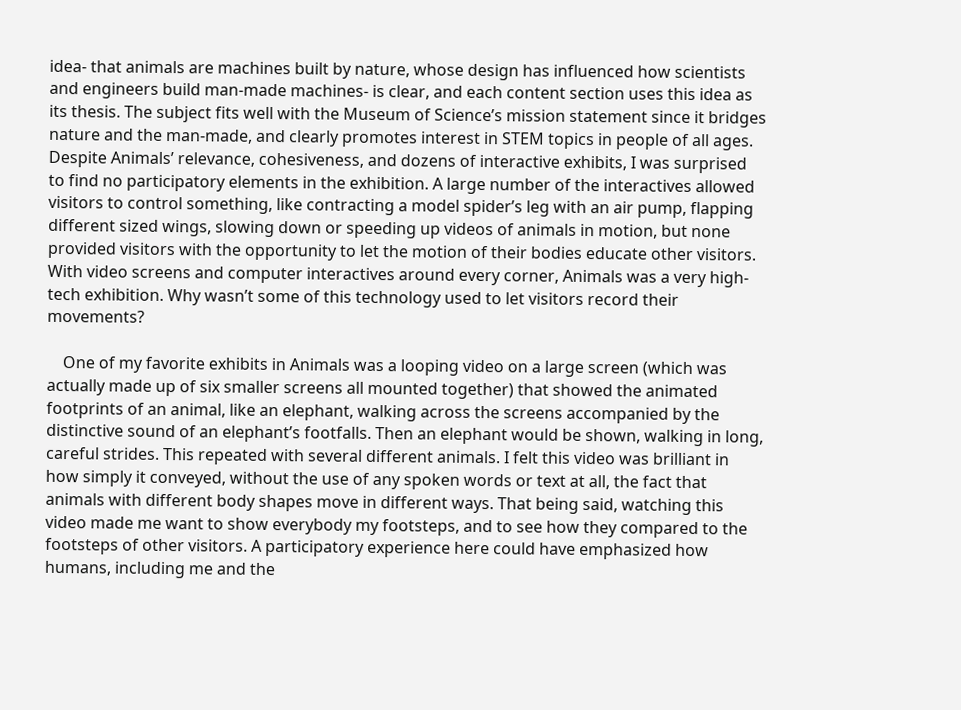idea- that animals are machines built by nature, whose design has influenced how scientists and engineers build man-made machines- is clear, and each content section uses this idea as its thesis. The subject fits well with the Museum of Science’s mission statement since it bridges nature and the man-made, and clearly promotes interest in STEM topics in people of all ages. Despite Animals’ relevance, cohesiveness, and dozens of interactive exhibits, I was surprised to find no participatory elements in the exhibition. A large number of the interactives allowed visitors to control something, like contracting a model spider’s leg with an air pump, flapping different sized wings, slowing down or speeding up videos of animals in motion, but none provided visitors with the opportunity to let the motion of their bodies educate other visitors. With video screens and computer interactives around every corner, Animals was a very high-tech exhibition. Why wasn’t some of this technology used to let visitors record their movements?

    One of my favorite exhibits in Animals was a looping video on a large screen (which was actually made up of six smaller screens all mounted together) that showed the animated footprints of an animal, like an elephant, walking across the screens accompanied by the distinctive sound of an elephant’s footfalls. Then an elephant would be shown, walking in long, careful strides. This repeated with several different animals. I felt this video was brilliant in how simply it conveyed, without the use of any spoken words or text at all, the fact that animals with different body shapes move in different ways. That being said, watching this video made me want to show everybody my footsteps, and to see how they compared to the footsteps of other visitors. A participatory experience here could have emphasized how humans, including me and the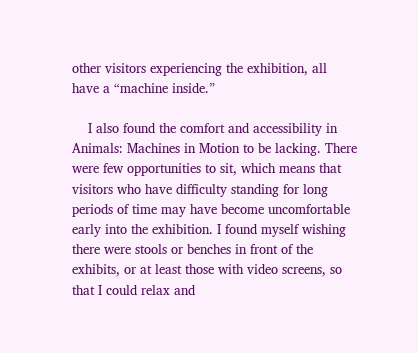other visitors experiencing the exhibition, all have a “machine inside.”

    I also found the comfort and accessibility in Animals: Machines in Motion to be lacking. There were few opportunities to sit, which means that visitors who have difficulty standing for long periods of time may have become uncomfortable early into the exhibition. I found myself wishing there were stools or benches in front of the exhibits, or at least those with video screens, so that I could relax and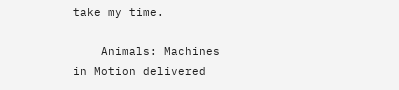take my time.

    Animals: Machines in Motion delivered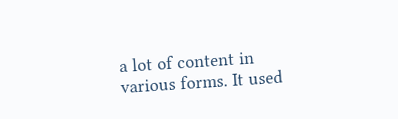a lot of content in various forms. It used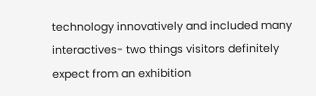technology innovatively and included many interactives- two things visitors definitely expect from an exhibition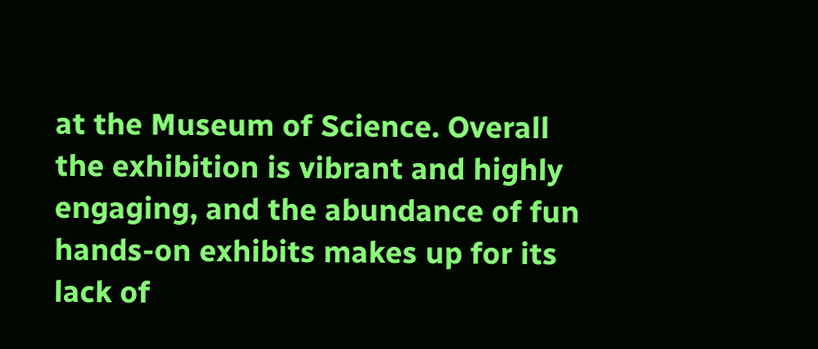at the Museum of Science. Overall the exhibition is vibrant and highly engaging, and the abundance of fun hands-on exhibits makes up for its lack of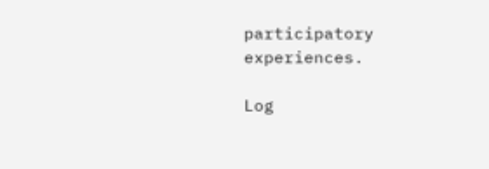participatory experiences.

Log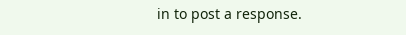in to post a response.